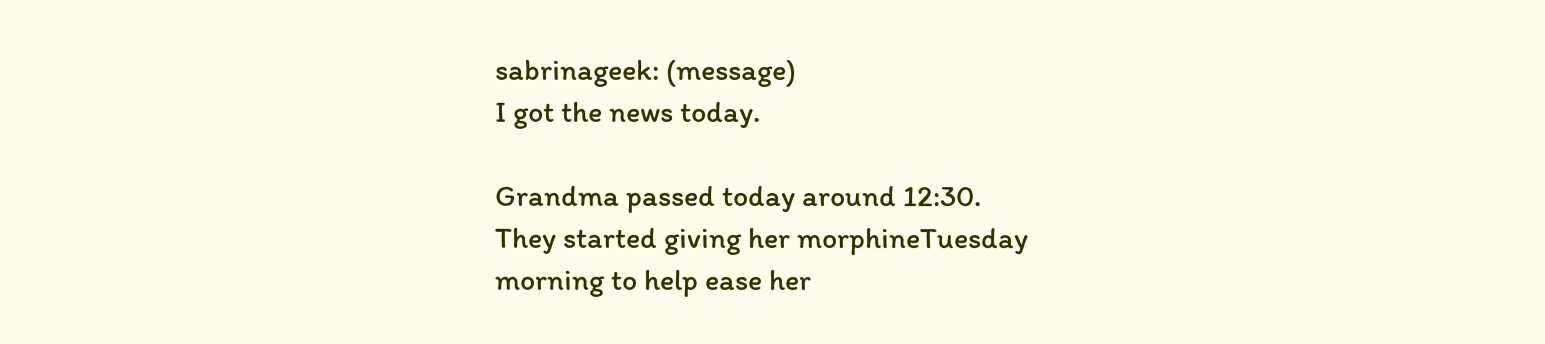sabrinageek: (message)
I got the news today.

Grandma passed today around 12:30.
They started giving her morphineTuesday morning to help ease her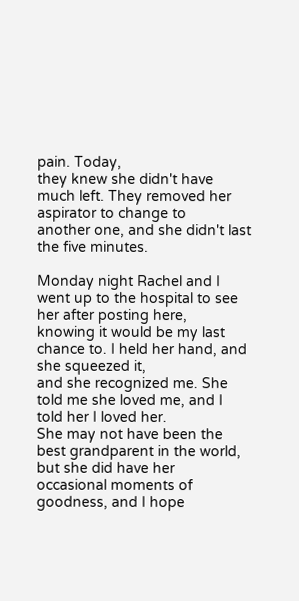pain. Today,
they knew she didn't have much left. They removed her aspirator to change to
another one, and she didn't last the five minutes.

Monday night Rachel and I went up to the hospital to see her after posting here,
knowing it would be my last chance to. I held her hand, and she squeezed it,
and she recognized me. She told me she loved me, and I told her I loved her.
She may not have been the best grandparent in the world, but she did have her
occasional moments of goodness, and I hope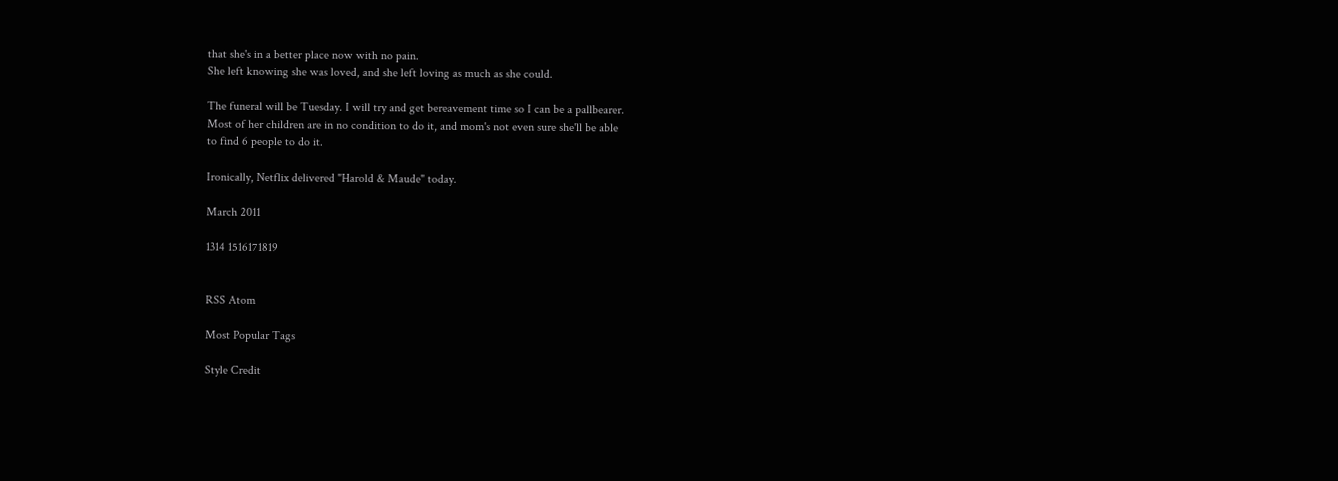that she's in a better place now with no pain.
She left knowing she was loved, and she left loving as much as she could.

The funeral will be Tuesday. I will try and get bereavement time so I can be a pallbearer.
Most of her children are in no condition to do it, and mom's not even sure she'll be able
to find 6 people to do it.

Ironically, Netflix delivered "Harold & Maude" today.

March 2011

1314 1516171819


RSS Atom

Most Popular Tags

Style Credit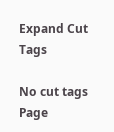Expand Cut Tags

No cut tags
Page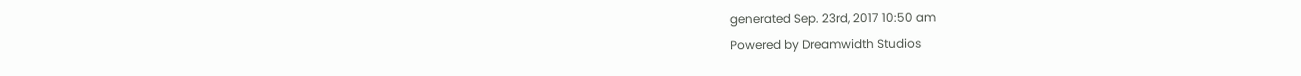generated Sep. 23rd, 2017 10:50 am
Powered by Dreamwidth Studios